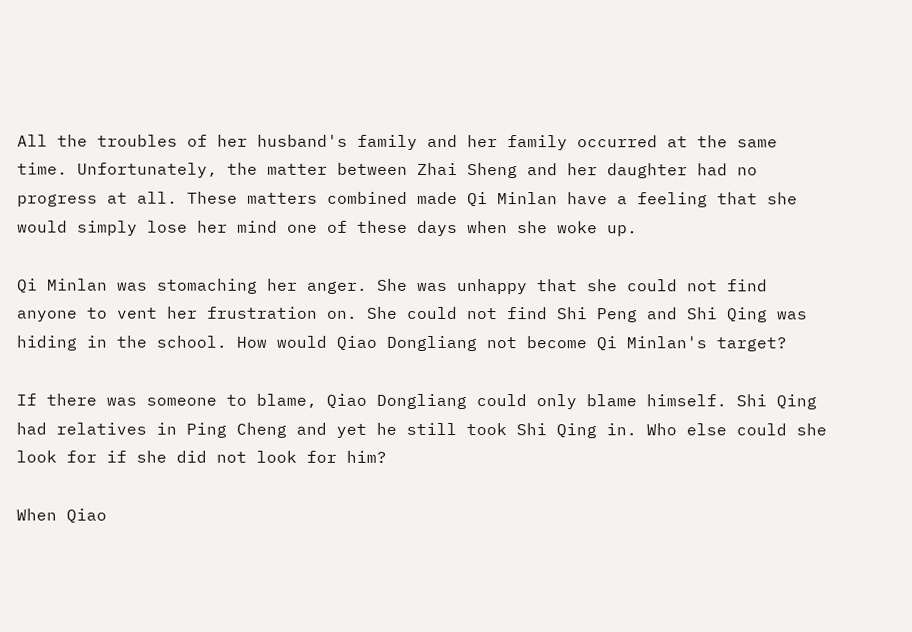All the troubles of her husband's family and her family occurred at the same time. Unfortunately, the matter between Zhai Sheng and her daughter had no progress at all. These matters combined made Qi Minlan have a feeling that she would simply lose her mind one of these days when she woke up.

Qi Minlan was stomaching her anger. She was unhappy that she could not find anyone to vent her frustration on. She could not find Shi Peng and Shi Qing was hiding in the school. How would Qiao Dongliang not become Qi Minlan's target?

If there was someone to blame, Qiao Dongliang could only blame himself. Shi Qing had relatives in Ping Cheng and yet he still took Shi Qing in. Who else could she look for if she did not look for him?

When Qiao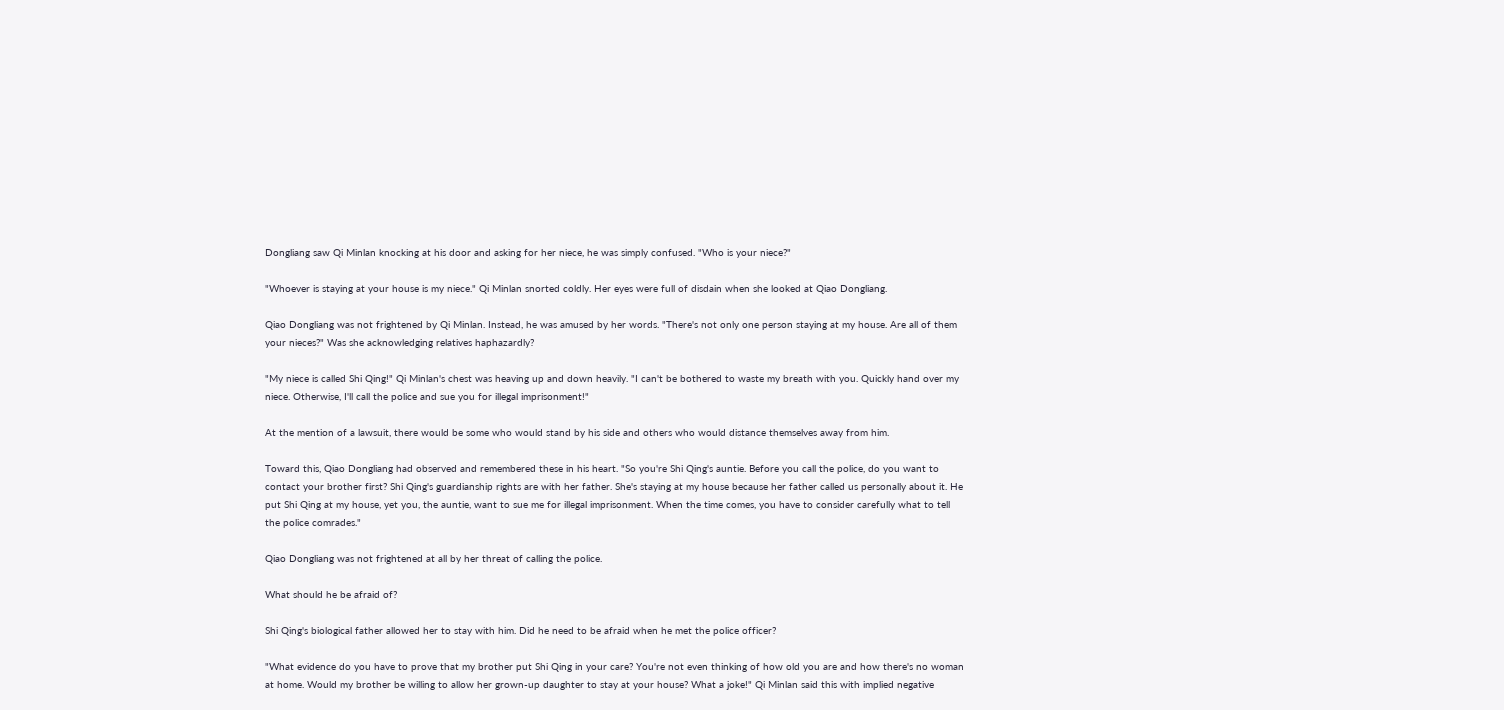Dongliang saw Qi Minlan knocking at his door and asking for her niece, he was simply confused. "Who is your niece?"

"Whoever is staying at your house is my niece." Qi Minlan snorted coldly. Her eyes were full of disdain when she looked at Qiao Dongliang.

Qiao Dongliang was not frightened by Qi Minlan. Instead, he was amused by her words. "There's not only one person staying at my house. Are all of them your nieces?" Was she acknowledging relatives haphazardly?

"My niece is called Shi Qing!" Qi Minlan's chest was heaving up and down heavily. "I can't be bothered to waste my breath with you. Quickly hand over my niece. Otherwise, I'll call the police and sue you for illegal imprisonment!"

At the mention of a lawsuit, there would be some who would stand by his side and others who would distance themselves away from him.

Toward this, Qiao Dongliang had observed and remembered these in his heart. "So you're Shi Qing's auntie. Before you call the police, do you want to contact your brother first? Shi Qing's guardianship rights are with her father. She's staying at my house because her father called us personally about it. He put Shi Qing at my house, yet you, the auntie, want to sue me for illegal imprisonment. When the time comes, you have to consider carefully what to tell the police comrades."

Qiao Dongliang was not frightened at all by her threat of calling the police.

What should he be afraid of?

Shi Qing's biological father allowed her to stay with him. Did he need to be afraid when he met the police officer?

"What evidence do you have to prove that my brother put Shi Qing in your care? You're not even thinking of how old you are and how there's no woman at home. Would my brother be willing to allow her grown-up daughter to stay at your house? What a joke!" Qi Minlan said this with implied negative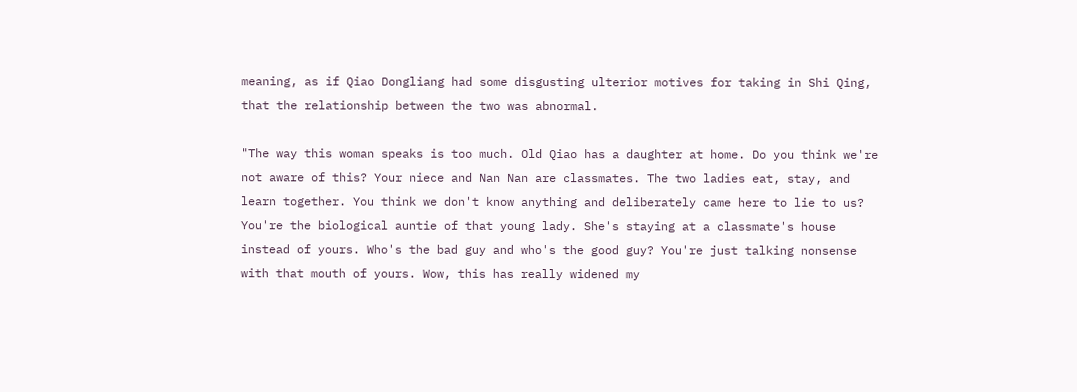meaning, as if Qiao Dongliang had some disgusting ulterior motives for taking in Shi Qing, that the relationship between the two was abnormal.

"The way this woman speaks is too much. Old Qiao has a daughter at home. Do you think we're not aware of this? Your niece and Nan Nan are classmates. The two ladies eat, stay, and learn together. You think we don't know anything and deliberately came here to lie to us? You're the biological auntie of that young lady. She's staying at a classmate's house instead of yours. Who's the bad guy and who's the good guy? You're just talking nonsense with that mouth of yours. Wow, this has really widened my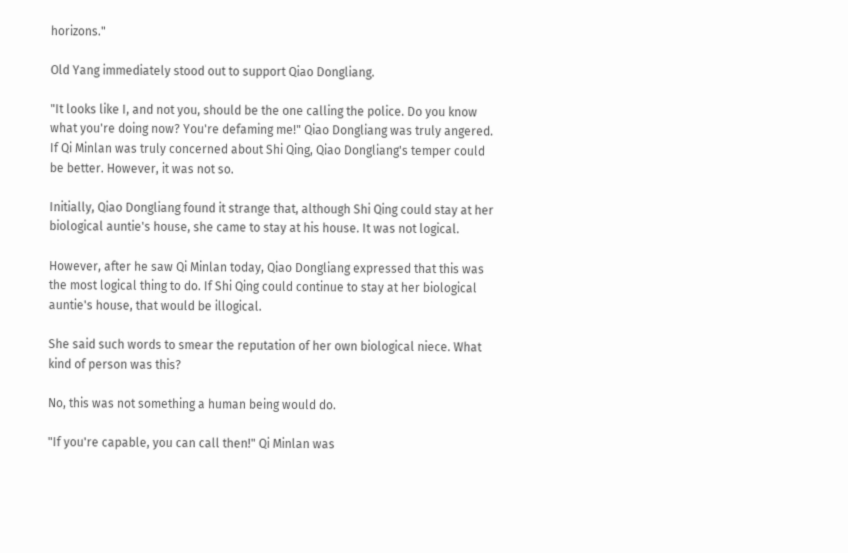horizons."

Old Yang immediately stood out to support Qiao Dongliang.

"It looks like I, and not you, should be the one calling the police. Do you know what you're doing now? You're defaming me!" Qiao Dongliang was truly angered. If Qi Minlan was truly concerned about Shi Qing, Qiao Dongliang's temper could be better. However, it was not so.

Initially, Qiao Dongliang found it strange that, although Shi Qing could stay at her biological auntie's house, she came to stay at his house. It was not logical.

However, after he saw Qi Minlan today, Qiao Dongliang expressed that this was the most logical thing to do. If Shi Qing could continue to stay at her biological auntie's house, that would be illogical.

She said such words to smear the reputation of her own biological niece. What kind of person was this?

No, this was not something a human being would do.

"If you're capable, you can call then!" Qi Minlan was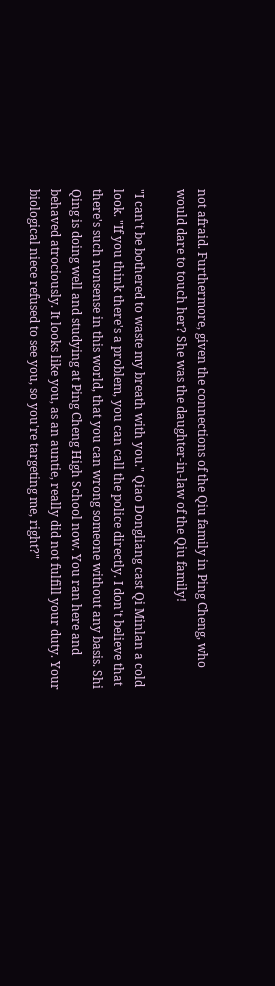not afraid. Furthermore, given the connections of the Qiu family in Ping Cheng, who would dare to touch her? She was the daughter-in-law of the Qiu family!

"I can't be bothered to waste my breath with you." Qiao Dongliang cast Qi Minlan a cold look. "If you think there's a problem, you can call the police directly. I don't believe that there's such nonsense in this world, that you can wrong someone without any basis. Shi Qing is doing well and studying at Ping Cheng High School now. You ran here and behaved atrociously. It looks like you, as an auntie, really did not fulfill your duty. Your biological niece refused to see you, so you're targeting me, right?"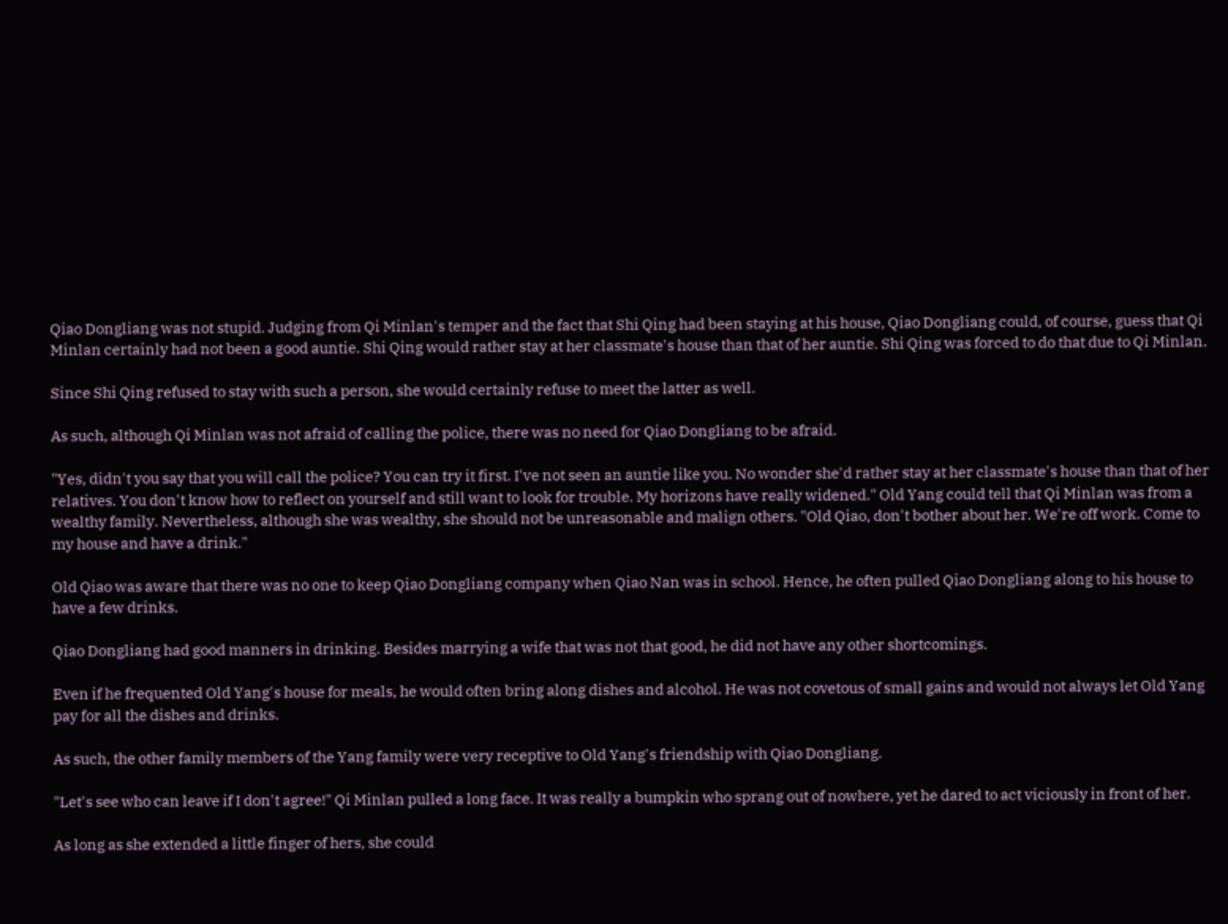Qiao Dongliang was not stupid. Judging from Qi Minlan's temper and the fact that Shi Qing had been staying at his house, Qiao Dongliang could, of course, guess that Qi Minlan certainly had not been a good auntie. Shi Qing would rather stay at her classmate's house than that of her auntie. Shi Qing was forced to do that due to Qi Minlan.

Since Shi Qing refused to stay with such a person, she would certainly refuse to meet the latter as well.

As such, although Qi Minlan was not afraid of calling the police, there was no need for Qiao Dongliang to be afraid.

"Yes, didn't you say that you will call the police? You can try it first. I've not seen an auntie like you. No wonder she'd rather stay at her classmate's house than that of her relatives. You don't know how to reflect on yourself and still want to look for trouble. My horizons have really widened." Old Yang could tell that Qi Minlan was from a wealthy family. Nevertheless, although she was wealthy, she should not be unreasonable and malign others. "Old Qiao, don't bother about her. We're off work. Come to my house and have a drink."

Old Qiao was aware that there was no one to keep Qiao Dongliang company when Qiao Nan was in school. Hence, he often pulled Qiao Dongliang along to his house to have a few drinks.

Qiao Dongliang had good manners in drinking. Besides marrying a wife that was not that good, he did not have any other shortcomings.

Even if he frequented Old Yang's house for meals, he would often bring along dishes and alcohol. He was not covetous of small gains and would not always let Old Yang pay for all the dishes and drinks.

As such, the other family members of the Yang family were very receptive to Old Yang's friendship with Qiao Dongliang.

"Let's see who can leave if I don't agree!" Qi Minlan pulled a long face. It was really a bumpkin who sprang out of nowhere, yet he dared to act viciously in front of her.

As long as she extended a little finger of hers, she could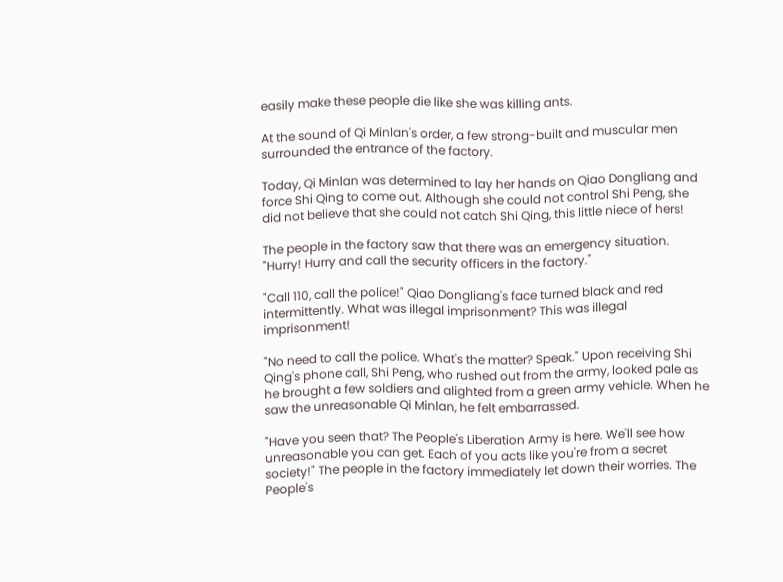easily make these people die like she was killing ants.

At the sound of Qi Minlan's order, a few strong-built and muscular men surrounded the entrance of the factory.

Today, Qi Minlan was determined to lay her hands on Qiao Dongliang and force Shi Qing to come out. Although she could not control Shi Peng, she did not believe that she could not catch Shi Qing, this little niece of hers!

The people in the factory saw that there was an emergency situation. "Hurry! Hurry and call the security officers in the factory."

"Call 110, call the police!" Qiao Dongliang's face turned black and red intermittently. What was illegal imprisonment? This was illegal imprisonment!

"No need to call the police. What's the matter? Speak." Upon receiving Shi Qing's phone call, Shi Peng, who rushed out from the army, looked pale as he brought a few soldiers and alighted from a green army vehicle. When he saw the unreasonable Qi Minlan, he felt embarrassed.

"Have you seen that? The People's Liberation Army is here. We'll see how unreasonable you can get. Each of you acts like you're from a secret society!" The people in the factory immediately let down their worries. The People's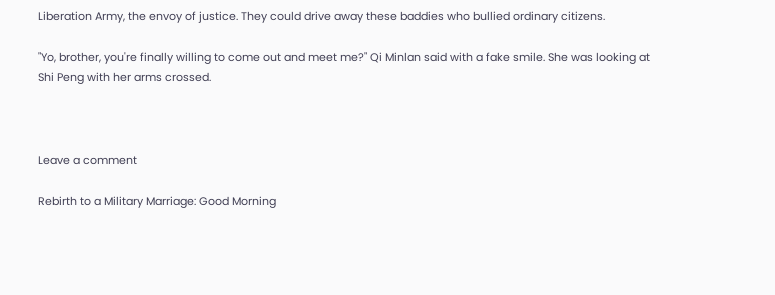Liberation Army, the envoy of justice. They could drive away these baddies who bullied ordinary citizens.

"Yo, brother, you're finally willing to come out and meet me?" Qi Minlan said with a fake smile. She was looking at Shi Peng with her arms crossed.



Leave a comment

Rebirth to a Military Marriage: Good Morning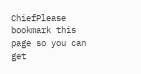ChiefPlease bookmark this page so you can get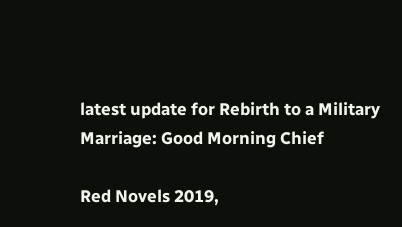latest update for Rebirth to a Military Marriage: Good Morning Chief

Red Novels 2019,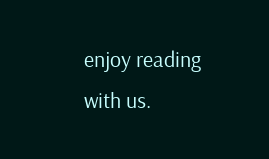enjoy reading with us.